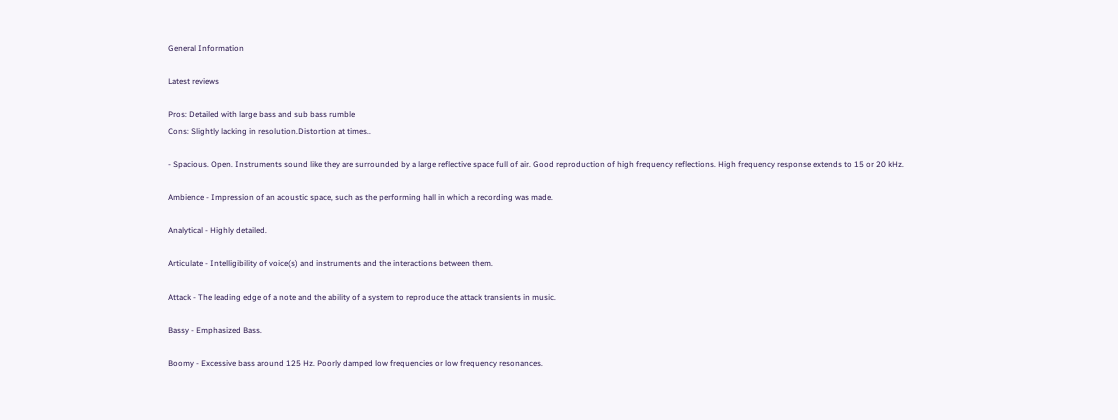General Information

Latest reviews

Pros: Detailed with large bass and sub bass rumble
Cons: Slightly lacking in resolution.Distortion at times..

- Spacious. Open. Instruments sound like they are surrounded by a large reflective space full of air. Good reproduction of high frequency reflections. High frequency response extends to 15 or 20 kHz.

Ambience - Impression of an acoustic space, such as the performing hall in which a recording was made.

Analytical - Highly detailed.

Articulate - Intelligibility of voice(s) and instruments and the interactions between them.

Attack - The leading edge of a note and the ability of a system to reproduce the attack transients in music.

Bassy - Emphasized Bass.

Boomy - Excessive bass around 125 Hz. Poorly damped low frequencies or low frequency resonances.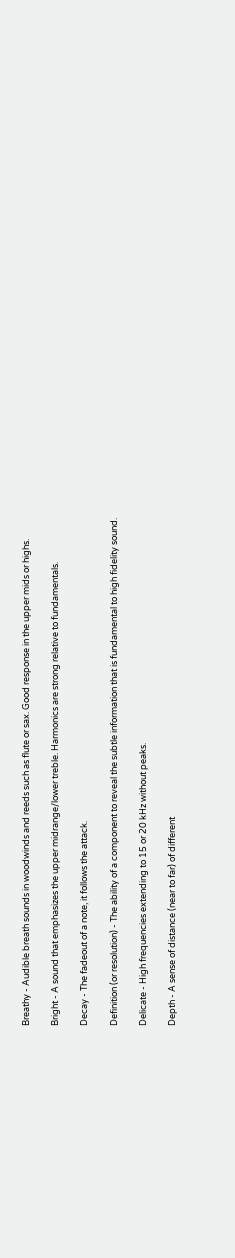Breathy - Audible breath sounds in woodwinds and reeds such as flute or sax. Good response in the upper mids or highs.

Bright - A sound that emphasizes the upper midrange/lower treble. Harmonics are strong relative to fundamentals.

Decay - The fadeout of a note, it follows the attack.

Definition (or resolution) - The ability of a component to reveal the subtle information that is fundamental to high fidelity sound.

Delicate - High frequencies extending to 15 or 20 kHz without peaks.

Depth - A sense of distance (near to far) of different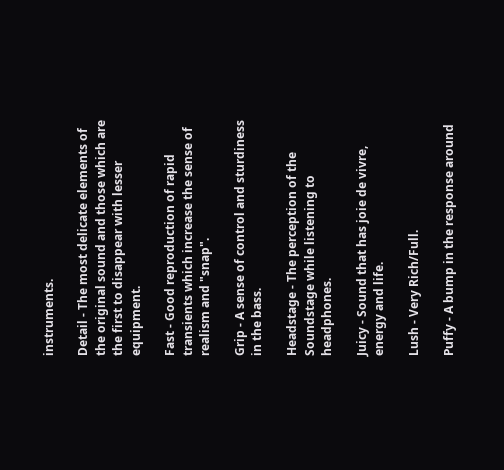instruments.

Detail - The most delicate elements of the original sound and those which are the first to disappear with lesser equipment.

Fast - Good reproduction of rapid transients which increase the sense of realism and "snap".

Grip - A sense of control and sturdiness in the bass.

Headstage - The perception of the Soundstage while listening to headphones.

Juicy - Sound that has joie de vivre, energy and life.

Lush - Very Rich/Full.

Puffy - A bump in the response around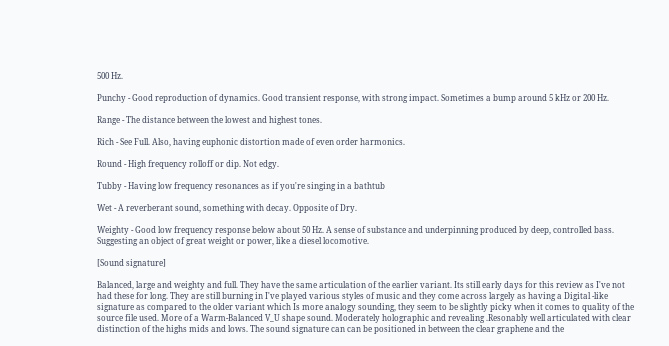500 Hz.

Punchy - Good reproduction of dynamics. Good transient response, with strong impact. Sometimes a bump around 5 kHz or 200 Hz.

Range - The distance between the lowest and highest tones.

Rich - See Full. Also, having euphonic distortion made of even order harmonics.

Round - High frequency rolloff or dip. Not edgy.

Tubby - Having low frequency resonances as if you're singing in a bathtub

Wet - A reverberant sound, something with decay. Opposite of Dry.

Weighty - Good low frequency response below about 50 Hz. A sense of substance and underpinning produced by deep, controlled bass. Suggesting an object of great weight or power, like a diesel locomotive.

[Sound signature]

Balanced, large and weighty and full. They have the same articulation of the earlier variant. Its still early days for this review as I've not had these for long. They are still burning in I've played various styles of music and they come across largely as having a Digital -like signature as compared to the older variant which Is more analogy sounding, they seem to be slightly picky when it comes to quality of the source file used. More of a Warm-Balanced V_U shape sound. Moderately holographic and revealing .Resonably well articulated with clear distinction of the highs mids and lows. The sound signature can can be positioned in between the clear graphene and the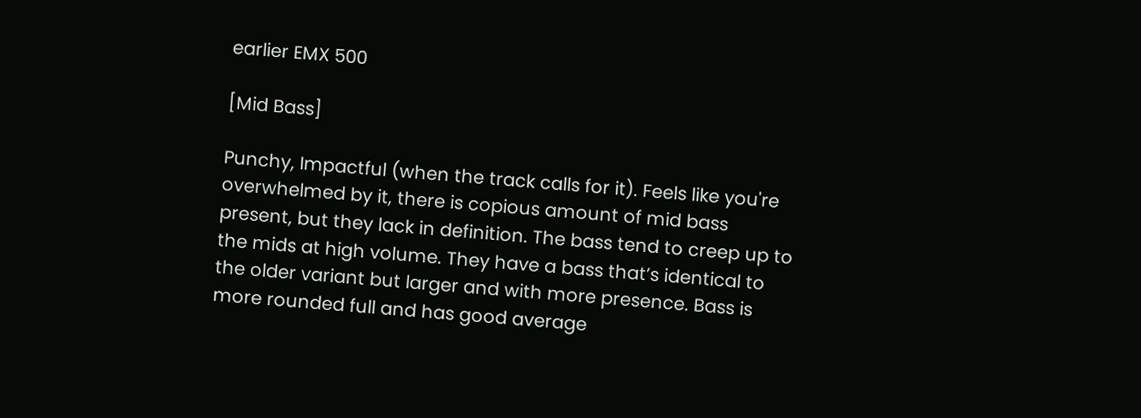earlier EMX 500

[Mid Bass]

Punchy, Impactful (when the track calls for it). Feels like you're overwhelmed by it, there is copious amount of mid bass present, but they lack in definition. The bass tend to creep up to the mids at high volume. They have a bass that’s identical to the older variant but larger and with more presence. Bass is more rounded full and has good average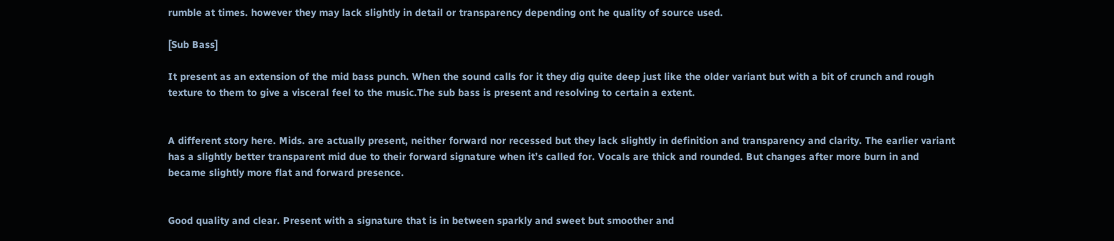rumble at times. however they may lack slightly in detail or transparency depending ont he quality of source used.

[Sub Bass]

It present as an extension of the mid bass punch. When the sound calls for it they dig quite deep just like the older variant but with a bit of crunch and rough texture to them to give a visceral feel to the music.The sub bass is present and resolving to certain a extent.


A different story here. Mids. are actually present, neither forward nor recessed but they lack slightly in definition and transparency and clarity. The earlier variant has a slightly better transparent mid due to their forward signature when it’s called for. Vocals are thick and rounded. But changes after more burn in and became slightly more flat and forward presence.


Good quality and clear. Present with a signature that is in between sparkly and sweet but smoother and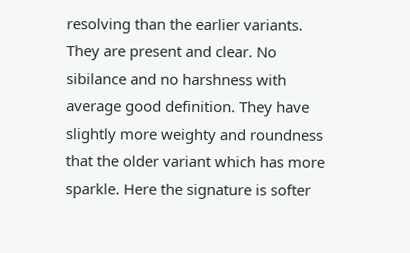resolving than the earlier variants. They are present and clear. No sibilance and no harshness with average good definition. They have slightly more weighty and roundness that the older variant which has more sparkle. Here the signature is softer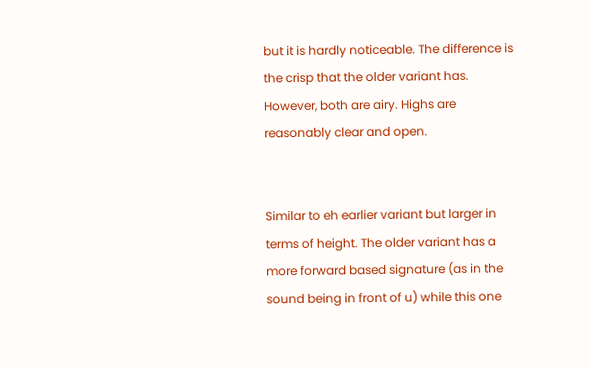but it is hardly noticeable. The difference is the crisp that the older variant has. However, both are airy. Highs are reasonably clear and open.


Similar to eh earlier variant but larger in terms of height. The older variant has a more forward based signature (as in the sound being in front of u) while this one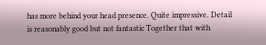has more behind your head presence. Quite impressive. Detail is reasonably good but not fantastic Together that with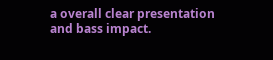a overall clear presentation and bass impact.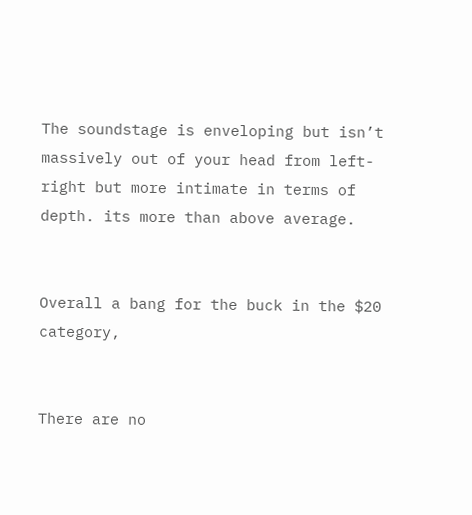The soundstage is enveloping but isn’t massively out of your head from left-right but more intimate in terms of depth. its more than above average.


Overall a bang for the buck in the $20 category,


There are no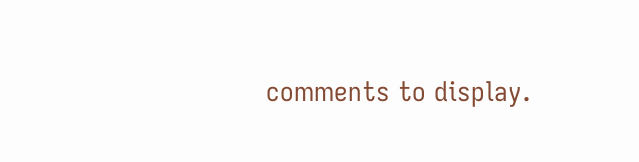comments to display.